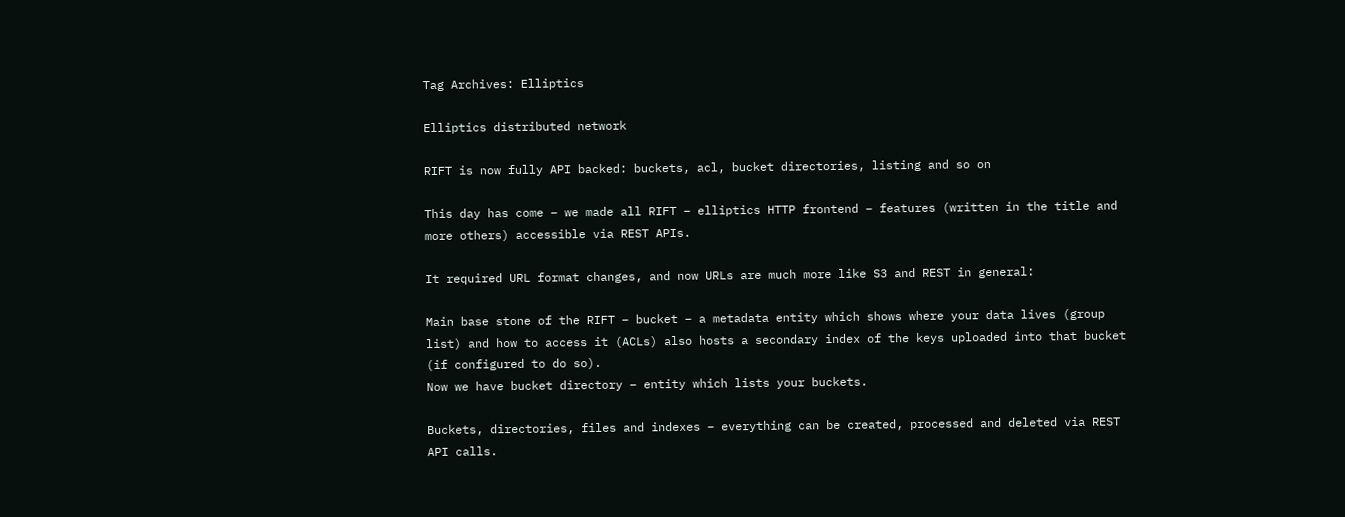Tag Archives: Elliptics

Elliptics distributed network

RIFT is now fully API backed: buckets, acl, bucket directories, listing and so on

This day has come – we made all RIFT – elliptics HTTP frontend – features (written in the title and more others) accessible via REST APIs.

It required URL format changes, and now URLs are much more like S3 and REST in general:

Main base stone of the RIFT – bucket – a metadata entity which shows where your data lives (group list) and how to access it (ACLs) also hosts a secondary index of the keys uploaded into that bucket (if configured to do so).
Now we have bucket directory – entity which lists your buckets.

Buckets, directories, files and indexes – everything can be created, processed and deleted via REST API calls.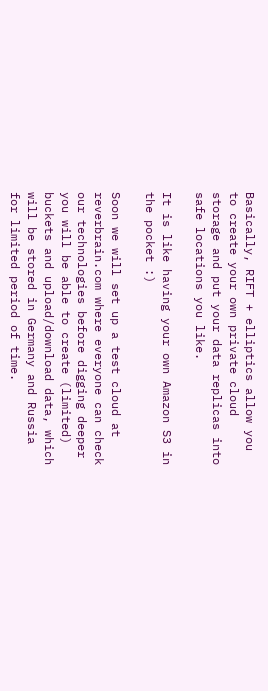Basically, RIFT + elliptics allow you to create your own private cloud storage and put your data replicas into safe locations you like.

It is like having your own Amazon S3 in the pocket :)

Soon we will set up a test cloud at reverbrain.com where everyone can check our technologies before digging deeper you will be able to create (limited) buckets and upload/download data, which will be stored in Germany and Russia for limited period of time.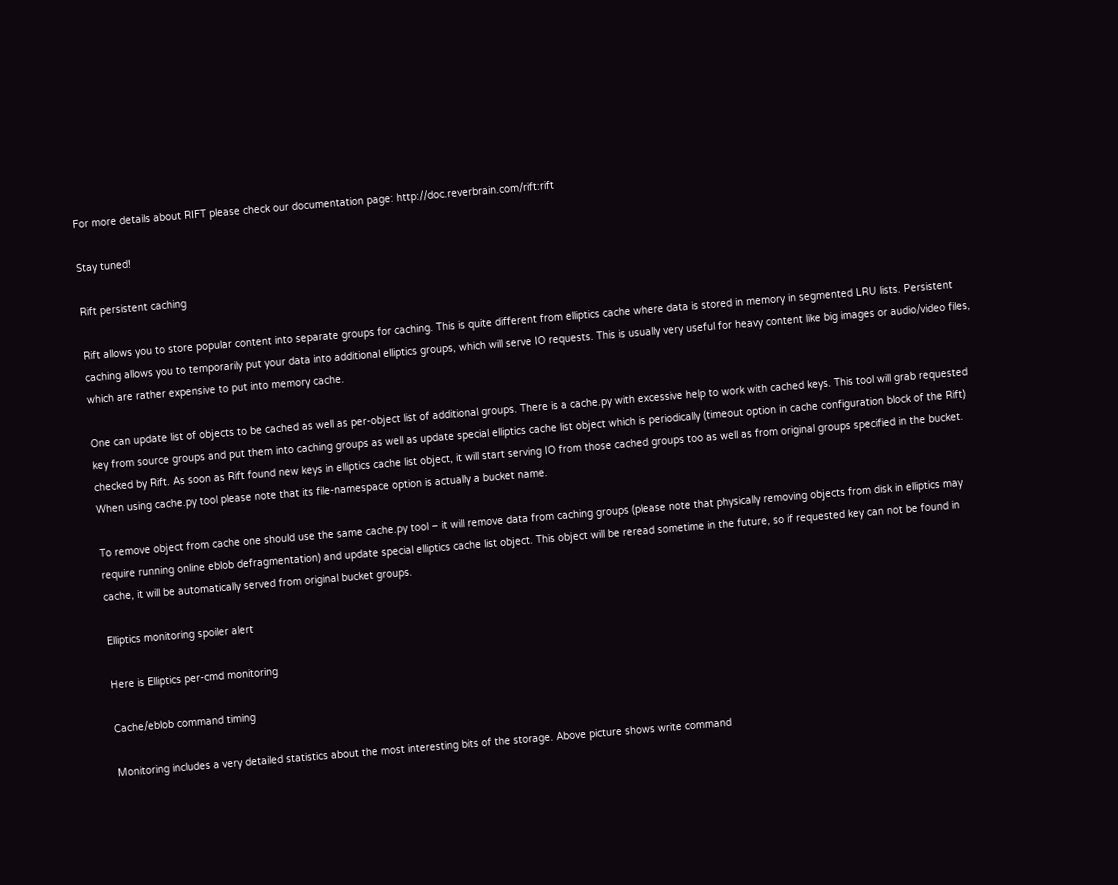For more details about RIFT please check our documentation page: http://doc.reverbrain.com/rift:rift

Stay tuned!

Rift persistent caching

Rift allows you to store popular content into separate groups for caching. This is quite different from elliptics cache where data is stored in memory in segmented LRU lists. Persistent caching allows you to temporarily put your data into additional elliptics groups, which will serve IO requests. This is usually very useful for heavy content like big images or audio/video files, which are rather expensive to put into memory cache.

One can update list of objects to be cached as well as per-object list of additional groups. There is a cache.py with excessive help to work with cached keys. This tool will grab requested key from source groups and put them into caching groups as well as update special elliptics cache list object which is periodically (timeout option in cache configuration block of the Rift) checked by Rift. As soon as Rift found new keys in elliptics cache list object, it will start serving IO from those cached groups too as well as from original groups specified in the bucket. When using cache.py tool please note that its file-namespace option is actually a bucket name.

To remove object from cache one should use the same cache.py tool – it will remove data from caching groups (please note that physically removing objects from disk in elliptics may require running online eblob defragmentation) and update special elliptics cache list object. This object will be reread sometime in the future, so if requested key can not be found in cache, it will be automatically served from original bucket groups.

Elliptics monitoring spoiler alert

Here is Elliptics per-cmd monitoring

Cache/eblob command timing

Monitoring includes a very detailed statistics about the most interesting bits of the storage. Above picture shows write command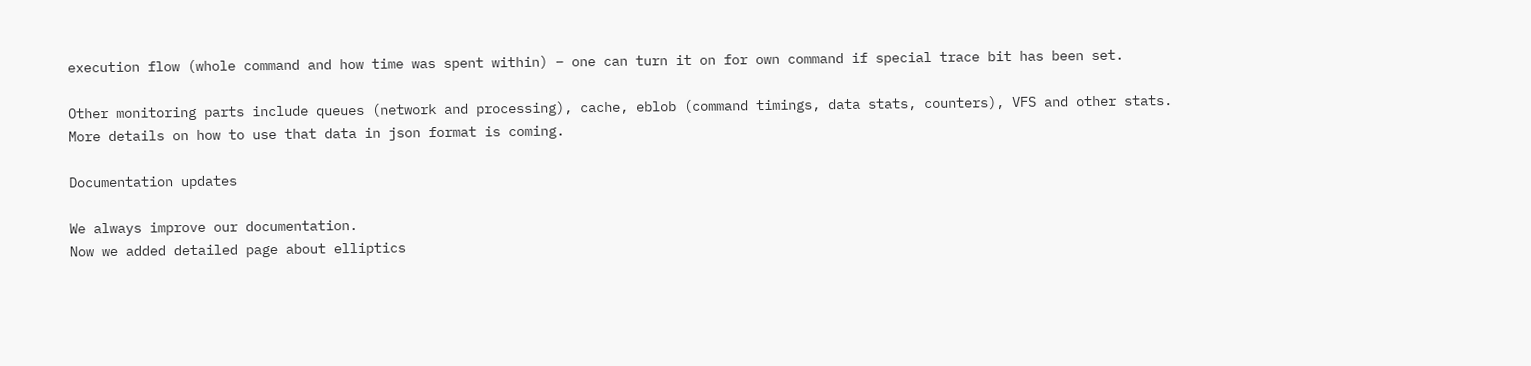execution flow (whole command and how time was spent within) – one can turn it on for own command if special trace bit has been set.

Other monitoring parts include queues (network and processing), cache, eblob (command timings, data stats, counters), VFS and other stats.
More details on how to use that data in json format is coming.

Documentation updates

We always improve our documentation.
Now we added detailed page about elliptics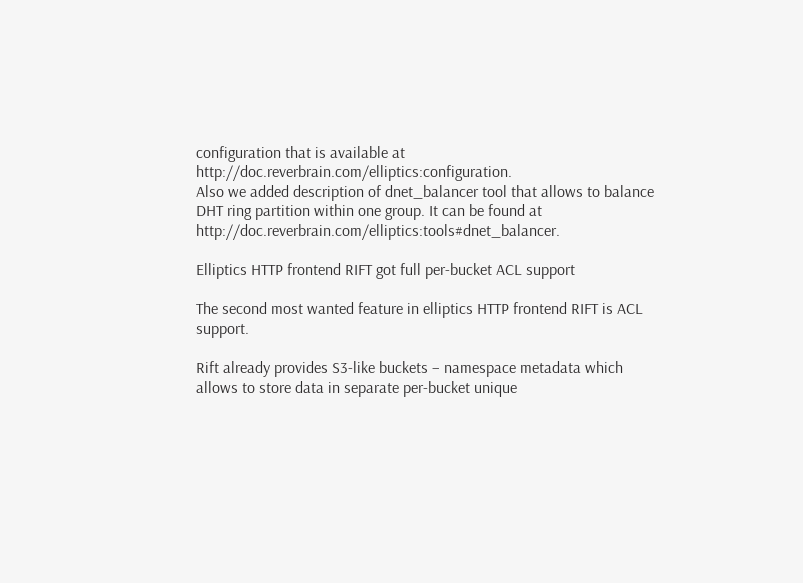configuration that is available at http://doc.reverbrain.com/elliptics:configuration.
Also we added description of dnet_balancer tool that allows to balance DHT ring partition within one group. It can be found at http://doc.reverbrain.com/elliptics:tools#dnet_balancer.

Elliptics HTTP frontend RIFT got full per-bucket ACL support

The second most wanted feature in elliptics HTTP frontend RIFT is ACL support.

Rift already provides S3-like buckets – namespace metadata which allows to store data in separate per-bucket unique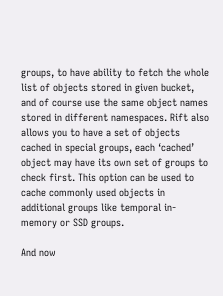groups, to have ability to fetch the whole list of objects stored in given bucket, and of course use the same object names stored in different namespaces. Rift also allows you to have a set of objects cached in special groups, each ‘cached’ object may have its own set of groups to check first. This option can be used to cache commonly used objects in additional groups like temporal in-memory or SSD groups.

And now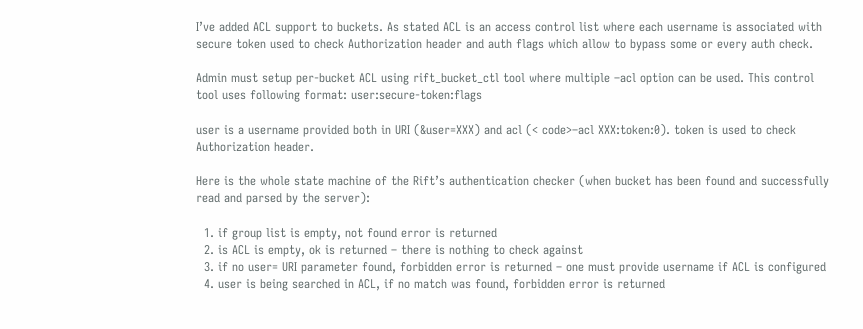I’ve added ACL support to buckets. As stated ACL is an access control list where each username is associated with secure token used to check Authorization header and auth flags which allow to bypass some or every auth check.

Admin must setup per-bucket ACL using rift_bucket_ctl tool where multiple –acl option can be used. This control tool uses following format: user:secure-token:flags

user is a username provided both in URI (&user=XXX) and acl (< code>–acl XXX:token:0). token is used to check Authorization header.

Here is the whole state machine of the Rift’s authentication checker (when bucket has been found and successfully read and parsed by the server):

  1. if group list is empty, not found error is returned
  2. is ACL is empty, ok is returned – there is nothing to check against
  3. if no user= URI parameter found, forbidden error is returned – one must provide username if ACL is configured
  4. user is being searched in ACL, if no match was found, forbidden error is returned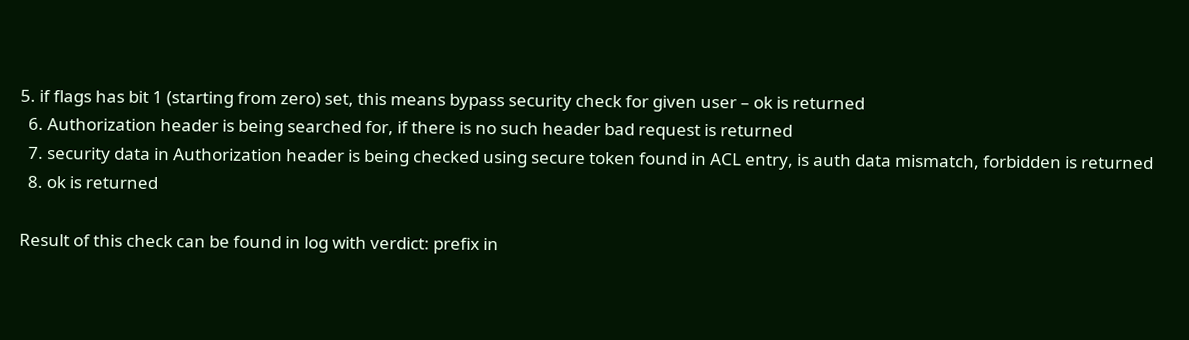5. if flags has bit 1 (starting from zero) set, this means bypass security check for given user – ok is returned
  6. Authorization header is being searched for, if there is no such header bad request is returned
  7. security data in Authorization header is being checked using secure token found in ACL entry, is auth data mismatch, forbidden is returned
  8. ok is returned

Result of this check can be found in log with verdict: prefix in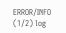ERROR/INFO (1/2) log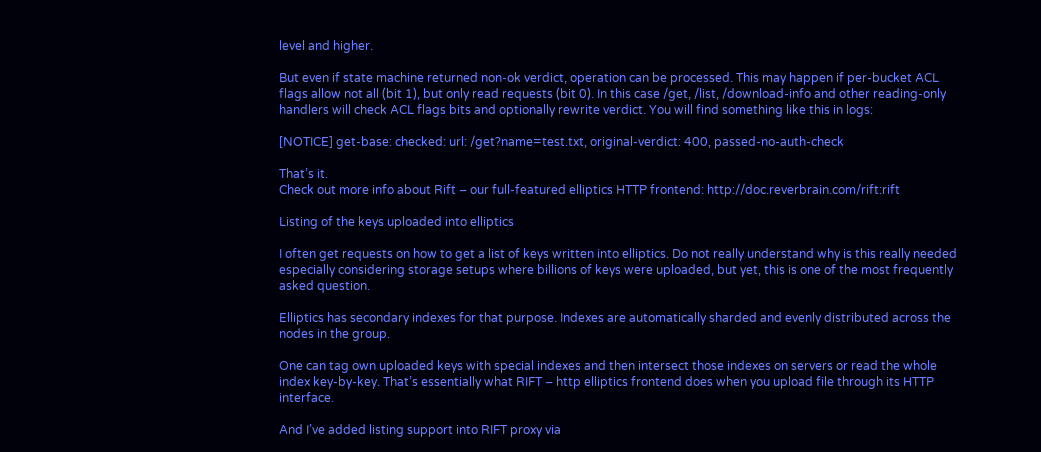level and higher.

But even if state machine returned non-ok verdict, operation can be processed. This may happen if per-bucket ACL flags allow not all (bit 1), but only read requests (bit 0). In this case /get, /list, /download-info and other reading-only handlers will check ACL flags bits and optionally rewrite verdict. You will find something like this in logs:

[NOTICE] get-base: checked: url: /get?name=test.txt, original-verdict: 400, passed-no-auth-check

That’s it.
Check out more info about Rift – our full-featured elliptics HTTP frontend: http://doc.reverbrain.com/rift:rift

Listing of the keys uploaded into elliptics

I often get requests on how to get a list of keys written into elliptics. Do not really understand why is this really needed especially considering storage setups where billions of keys were uploaded, but yet, this is one of the most frequently asked question.

Elliptics has secondary indexes for that purpose. Indexes are automatically sharded and evenly distributed across the nodes in the group.

One can tag own uploaded keys with special indexes and then intersect those indexes on servers or read the whole index key-by-key. That’s essentially what RIFT – http elliptics frontend does when you upload file through its HTTP interface.

And I’ve added listing support into RIFT proxy via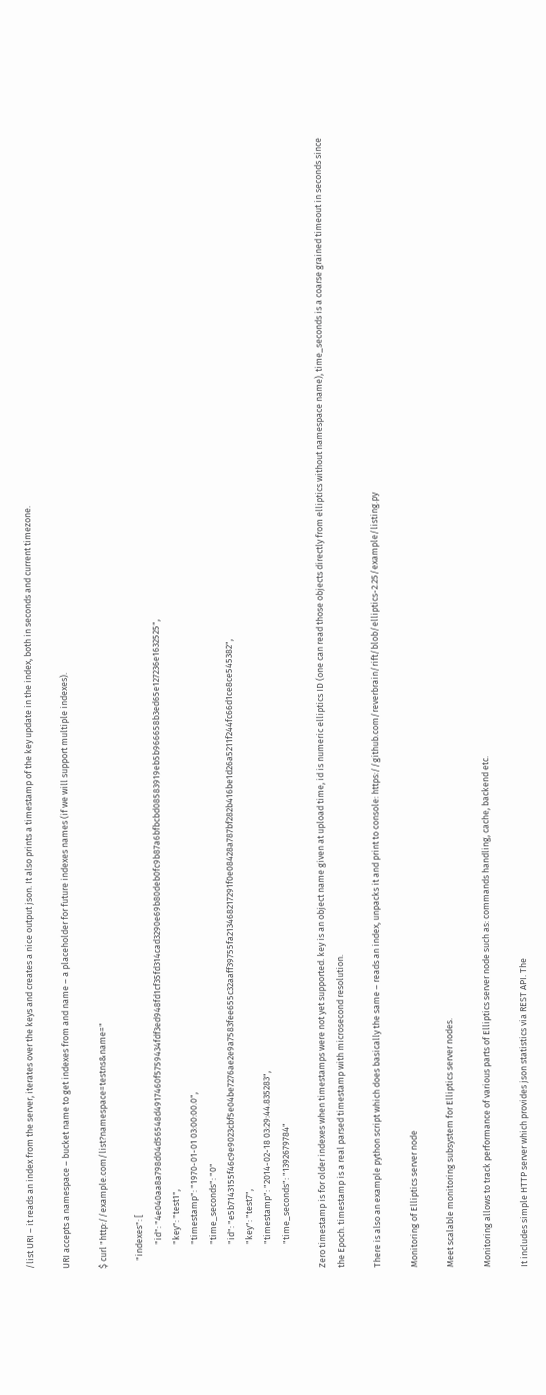/list URI – it reads an index from the server, iterates over the keys and creates a nice output json. It also prints a timestamp of the key update in the index, both in seconds and current timezone.

URI accepts a namespace – bucket name to get indexes from and name – a placeholder for future indexes names (if we will support multiple indexes).

$ curl "http://example.com/list?namespace=testns&name="

    "indexes": [
            "id": "4e040aa8a798d04d56548d4917460f5759434fdf3ed948fd1cf35fd314cad3290e69b80deb0fc9b87a6bfbcbd08583919eb5b966658b3ed65e127236e1632525",
            "key": "test1",
            "timestamp": "1970-01-01 03:00:00.0",
            "time_seconds": "0"
            "id": "e5b7143155f46c9e9023cbf5e04be7276ae2e9a7583fee655c32aaff39755fa213468217291f0e08428a787bf282b416be1d26a5211f244fc66d1ce8ce545382",
            "key": "test7",
            "timestamp": "2014-02-18 03:29:44.835283",
            "time_seconds": "1392679784"

Zero timestamp is for older indexes when timestamps were not yet supported. key is an object name given at upload time, id is numeric elliptics ID (one can read those objects directly from elliptics without namespace name), time_seconds is a coarse grained timeout in seconds since the Epoch. timestamp is a real parsed timestamp with microsecond resolution.

There is also an example python script which does basically the same – reads an index, unpacks it and print to console: https://github.com/reverbrain/rift/blob/elliptics-2.25/example/listing.py

Monitoring of Elliptics server node

Meet scalable monitoring subsystem for Elliptics server nodes.

Monitoring allows to track performance of various parts of Elliptics server node such as: commands handling, cache, backend etc.

It includes simple HTTP server which provides json statistics via REST API. The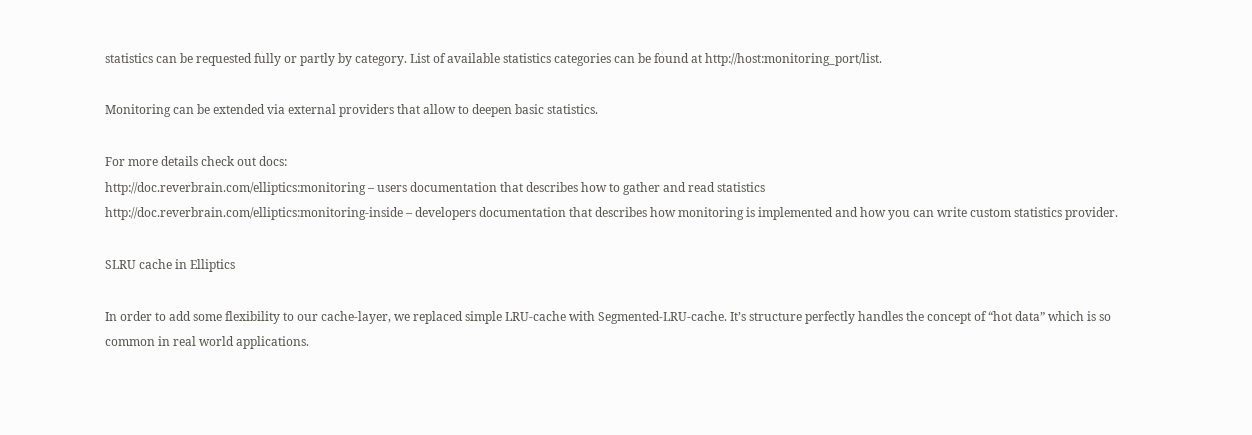statistics can be requested fully or partly by category. List of available statistics categories can be found at http://host:monitoring_port/list.

Monitoring can be extended via external providers that allow to deepen basic statistics.

For more details check out docs:
http://doc.reverbrain.com/elliptics:monitoring – users documentation that describes how to gather and read statistics
http://doc.reverbrain.com/elliptics:monitoring-inside – developers documentation that describes how monitoring is implemented and how you can write custom statistics provider.

SLRU cache in Elliptics

In order to add some flexibility to our cache-layer, we replaced simple LRU-cache with Segmented-LRU-cache. It’s structure perfectly handles the concept of “hot data” which is so common in real world applications.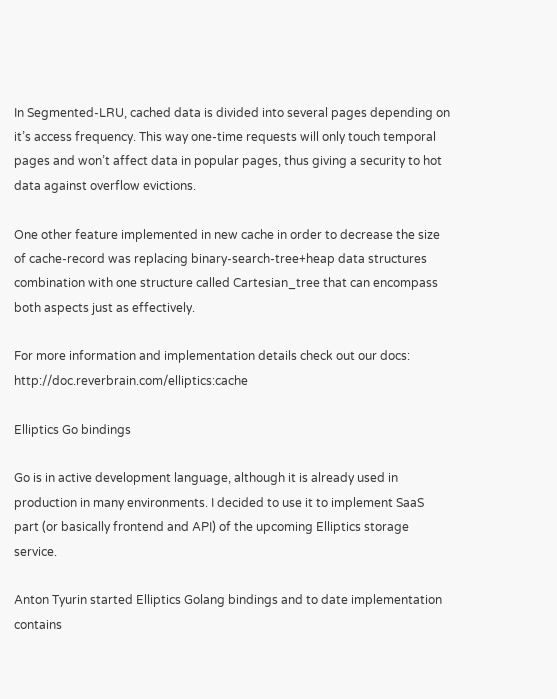In Segmented-LRU, cached data is divided into several pages depending on it’s access frequency. This way one-time requests will only touch temporal pages and won’t affect data in popular pages, thus giving a security to hot data against overflow evictions.

One other feature implemented in new cache in order to decrease the size of cache-record was replacing binary-search-tree+heap data structures combination with one structure called Cartesian_tree that can encompass both aspects just as effectively.

For more information and implementation details check out our docs: http://doc.reverbrain.com/elliptics:cache

Elliptics Go bindings

Go is in active development language, although it is already used in production in many environments. I decided to use it to implement SaaS part (or basically frontend and API) of the upcoming Elliptics storage service.

Anton Tyurin started Elliptics Golang bindings and to date implementation contains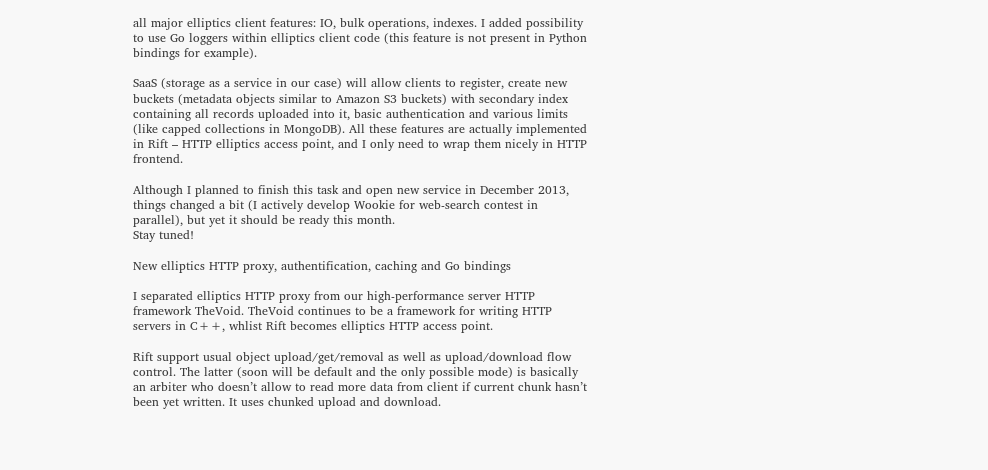all major elliptics client features: IO, bulk operations, indexes. I added possibility to use Go loggers within elliptics client code (this feature is not present in Python bindings for example).

SaaS (storage as a service in our case) will allow clients to register, create new buckets (metadata objects similar to Amazon S3 buckets) with secondary index containing all records uploaded into it, basic authentication and various limits (like capped collections in MongoDB). All these features are actually implemented in Rift – HTTP elliptics access point, and I only need to wrap them nicely in HTTP frontend.

Although I planned to finish this task and open new service in December 2013, things changed a bit (I actively develop Wookie for web-search contest in parallel), but yet it should be ready this month.
Stay tuned!

New elliptics HTTP proxy, authentification, caching and Go bindings

I separated elliptics HTTP proxy from our high-performance server HTTP framework TheVoid. TheVoid continues to be a framework for writing HTTP servers in C++, whlist Rift becomes elliptics HTTP access point.

Rift support usual object upload/get/removal as well as upload/download flow control. The latter (soon will be default and the only possible mode) is basically an arbiter who doesn’t allow to read more data from client if current chunk hasn’t been yet written. It uses chunked upload and download.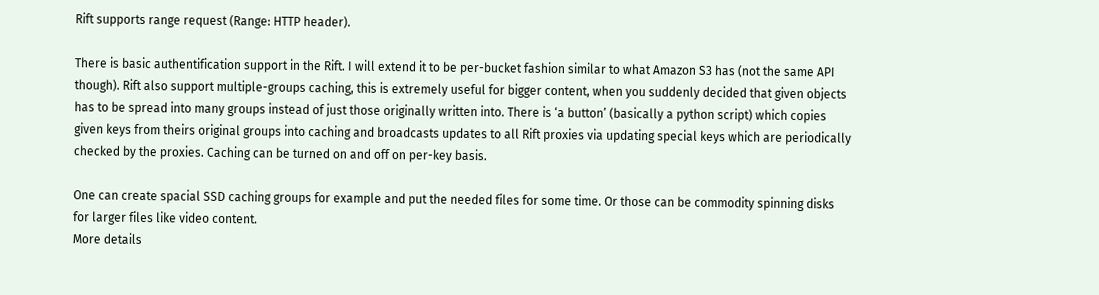Rift supports range request (Range: HTTP header).

There is basic authentification support in the Rift. I will extend it to be per-bucket fashion similar to what Amazon S3 has (not the same API though). Rift also support multiple-groups caching, this is extremely useful for bigger content, when you suddenly decided that given objects has to be spread into many groups instead of just those originally written into. There is ‘a button’ (basically a python script) which copies given keys from theirs original groups into caching and broadcasts updates to all Rift proxies via updating special keys which are periodically checked by the proxies. Caching can be turned on and off on per-key basis.

One can create spacial SSD caching groups for example and put the needed files for some time. Or those can be commodity spinning disks for larger files like video content.
More details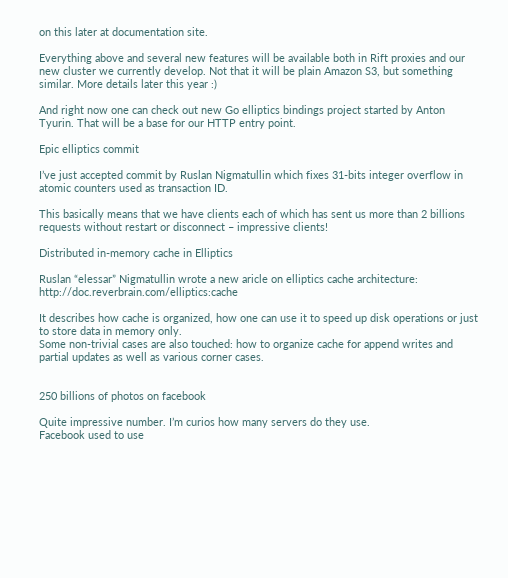on this later at documentation site.

Everything above and several new features will be available both in Rift proxies and our new cluster we currently develop. Not that it will be plain Amazon S3, but something similar. More details later this year :)

And right now one can check out new Go elliptics bindings project started by Anton Tyurin. That will be a base for our HTTP entry point.

Epic elliptics commit

I’ve just accepted commit by Ruslan Nigmatullin which fixes 31-bits integer overflow in atomic counters used as transaction ID.

This basically means that we have clients each of which has sent us more than 2 billions requests without restart or disconnect – impressive clients!

Distributed in-memory cache in Elliptics

Ruslan “elessar” Nigmatullin wrote a new aricle on elliptics cache architecture: http://doc.reverbrain.com/elliptics:cache

It describes how cache is organized, how one can use it to speed up disk operations or just to store data in memory only.
Some non-trivial cases are also touched: how to organize cache for append writes and partial updates as well as various corner cases.


250 billions of photos on facebook

Quite impressive number. I’m curios how many servers do they use.
Facebook used to use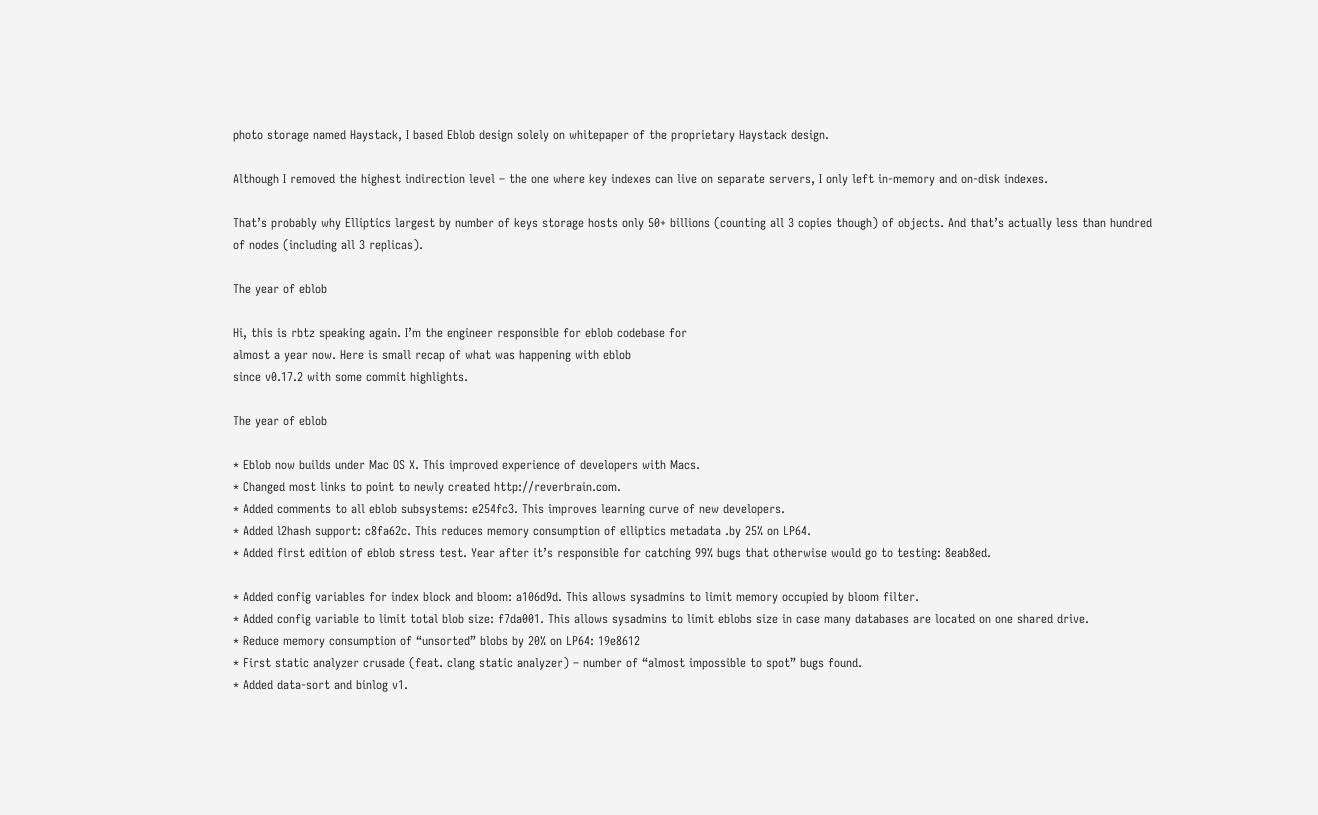photo storage named Haystack, I based Eblob design solely on whitepaper of the proprietary Haystack design.

Although I removed the highest indirection level – the one where key indexes can live on separate servers, I only left in-memory and on-disk indexes.

That’s probably why Elliptics largest by number of keys storage hosts only 50+ billions (counting all 3 copies though) of objects. And that’s actually less than hundred of nodes (including all 3 replicas).

The year of eblob

Hi, this is rbtz speaking again. I’m the engineer responsible for eblob codebase for
almost a year now. Here is small recap of what was happening with eblob
since v0.17.2 with some commit highlights.

The year of eblob

* Eblob now builds under Mac OS X. This improved experience of developers with Macs.
* Changed most links to point to newly created http://reverbrain.com.
* Added comments to all eblob subsystems: e254fc3. This improves learning curve of new developers.
* Added l2hash support: c8fa62c. This reduces memory consumption of elliptics metadata .by 25% on LP64.
* Added first edition of eblob stress test. Year after it’s responsible for catching 99% bugs that otherwise would go to testing: 8eab8ed.

* Added config variables for index block and bloom: a106d9d. This allows sysadmins to limit memory occupied by bloom filter.
* Added config variable to limit total blob size: f7da001. This allows sysadmins to limit eblobs size in case many databases are located on one shared drive.
* Reduce memory consumption of “unsorted” blobs by 20% on LP64: 19e8612
* First static analyzer crusade (feat. clang static analyzer) – number of “almost impossible to spot” bugs found.
* Added data-sort and binlog v1.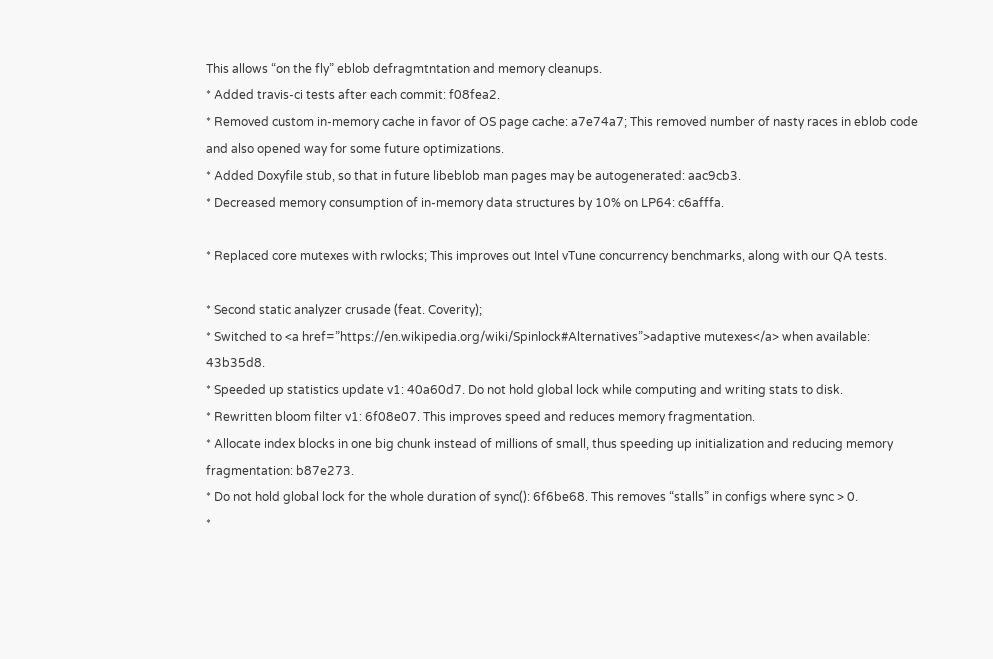This allows “on the fly” eblob defragmtntation and memory cleanups.
* Added travis-ci tests after each commit: f08fea2.
* Removed custom in-memory cache in favor of OS page cache: a7e74a7; This removed number of nasty races in eblob code and also opened way for some future optimizations.
* Added Doxyfile stub, so that in future libeblob man pages may be autogenerated: aac9cb3.
* Decreased memory consumption of in-memory data structures by 10% on LP64: c6afffa.

* Replaced core mutexes with rwlocks; This improves out Intel vTune concurrency benchmarks, along with our QA tests.

* Second static analyzer crusade (feat. Coverity);
* Switched to <a href=”https://en.wikipedia.org/wiki/Spinlock#Alternatives”>adaptive mutexes</a> when available: 43b35d8.
* Speeded up statistics update v1: 40a60d7. Do not hold global lock while computing and writing stats to disk.
* Rewritten bloom filter v1: 6f08e07. This improves speed and reduces memory fragmentation.
* Allocate index blocks in one big chunk instead of millions of small, thus speeding up initialization and reducing memory fragmentation: b87e273.
* Do not hold global lock for the whole duration of sync(): 6f6be68. This removes “stalls” in configs where sync > 0.
*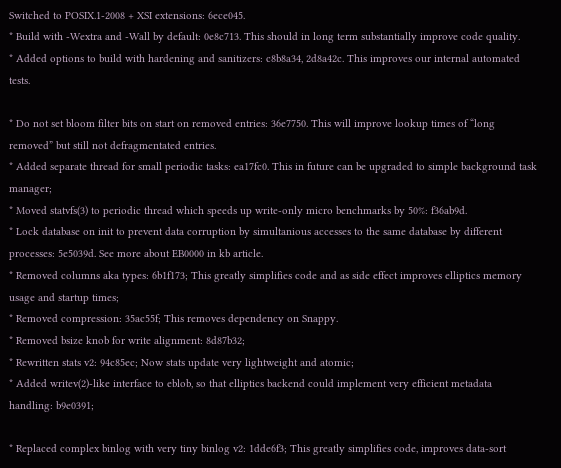Switched to POSIX.1-2008 + XSI extensions: 6ece045.
* Build with -Wextra and -Wall by default: 0e8c713. This should in long term substantially improve code quality.
* Added options to build with hardening and sanitizers: c8b8a34, 2d8a42c. This improves our internal automated tests.

* Do not set bloom filter bits on start on removed entries: 36e7750. This will improve lookup times of “long removed” but still not defragmentated entries.
* Added separate thread for small periodic tasks: ea17fc0. This in future can be upgraded to simple background task manager;
* Moved statvfs(3) to periodic thread which speeds up write-only micro benchmarks by 50%: f36ab9d.
* Lock database on init to prevent data corruption by simultanious accesses to the same database by different processes: 5e5039d. See more about EB0000 in kb article.
* Removed columns aka types: 6b1f173; This greatly simplifies code and as side effect improves elliptics memory usage and startup times;
* Removed compression: 35ac55f; This removes dependency on Snappy.
* Removed bsize knob for write alignment: 8d87b32;
* Rewritten stats v2: 94c85ec; Now stats update very lightweight and atomic;
* Added writev(2)-like interface to eblob, so that elliptics backend could implement very efficient metadata handling: b9e0391;

* Replaced complex binlog with very tiny binlog v2: 1dde6f3; This greatly simplifies code, improves data-sort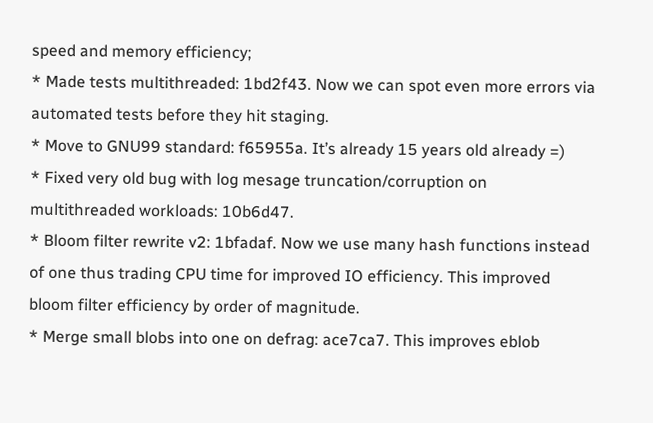speed and memory efficiency;
* Made tests multithreaded: 1bd2f43. Now we can spot even more errors via automated tests before they hit staging.
* Move to GNU99 standard: f65955a. It’s already 15 years old already =)
* Fixed very old bug with log mesage truncation/corruption on multithreaded workloads: 10b6d47.
* Bloom filter rewrite v2: 1bfadaf. Now we use many hash functions instead of one thus trading CPU time for improved IO efficiency. This improved bloom filter efficiency by order of magnitude.
* Merge small blobs into one on defrag: ace7ca7. This improves eblob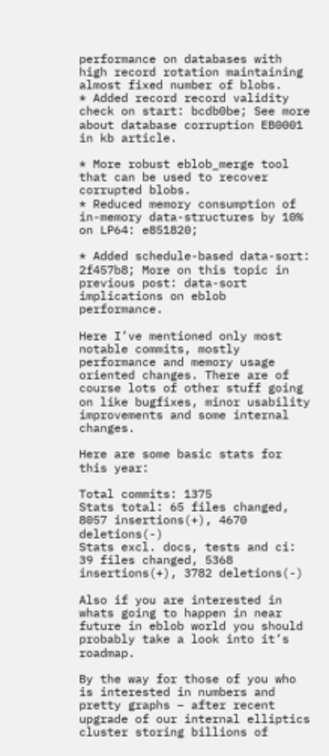performance on databases with high record rotation maintaining almost fixed number of blobs.
* Added record record validity check on start: bcdb0be; See more about database corruption EB0001 in kb article.

* More robust eblob_merge tool that can be used to recover corrupted blobs.
* Reduced memory consumption of in-memory data-structures by 10% on LP64: e851820;

* Added schedule-based data-sort: 2f457b8; More on this topic in previous post: data-sort implications on eblob performance.

Here I’ve mentioned only most notable commits, mostly performance and memory usage oriented changes. There are of course lots of other stuff going on like bugfixes, minor usability improvements and some internal changes.

Here are some basic stats for this year:

Total commits: 1375
Stats total: 65 files changed, 8057 insertions(+), 4670 deletions(-)
Stats excl. docs, tests and ci: 39 files changed, 5368 insertions(+), 3782 deletions(-)

Also if you are interested in whats going to happen in near future in eblob world you should probably take a look into it’s roadmap.

By the way for those of you who is interested in numbers and pretty graphs – after recent upgrade of our internal elliptics cluster storing billions of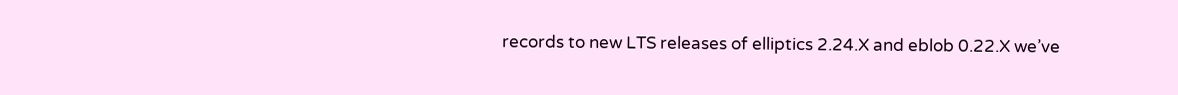records to new LTS releases of elliptics 2.24.X and eblob 0.22.X we’ve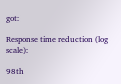got:

Response time reduction (log scale):

98th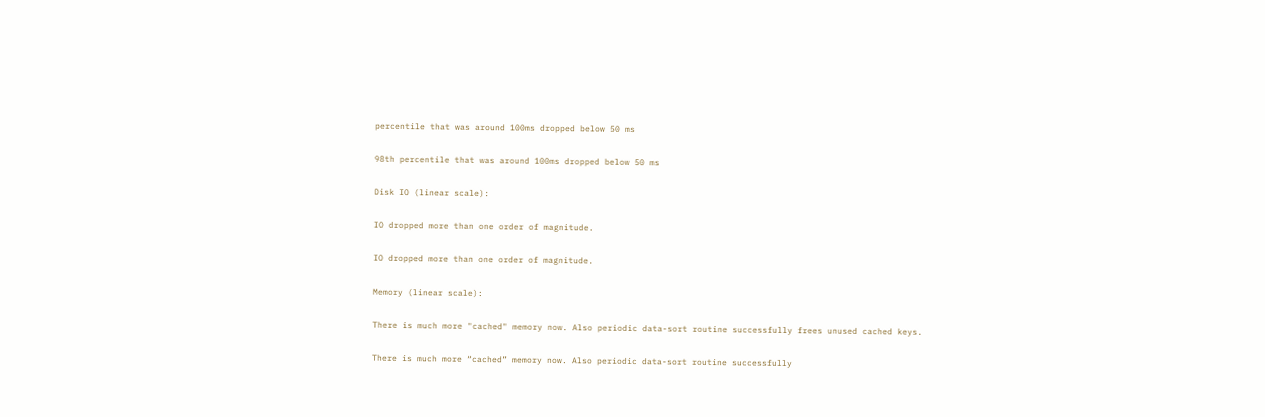percentile that was around 100ms dropped below 50 ms

98th percentile that was around 100ms dropped below 50 ms

Disk IO (linear scale):

IO dropped more than one order of magnitude.

IO dropped more than one order of magnitude.

Memory (linear scale):

There is much more "cached" memory now. Also periodic data-sort routine successfully frees unused cached keys.

There is much more “cached” memory now. Also periodic data-sort routine successfully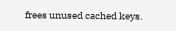frees unused cached keys.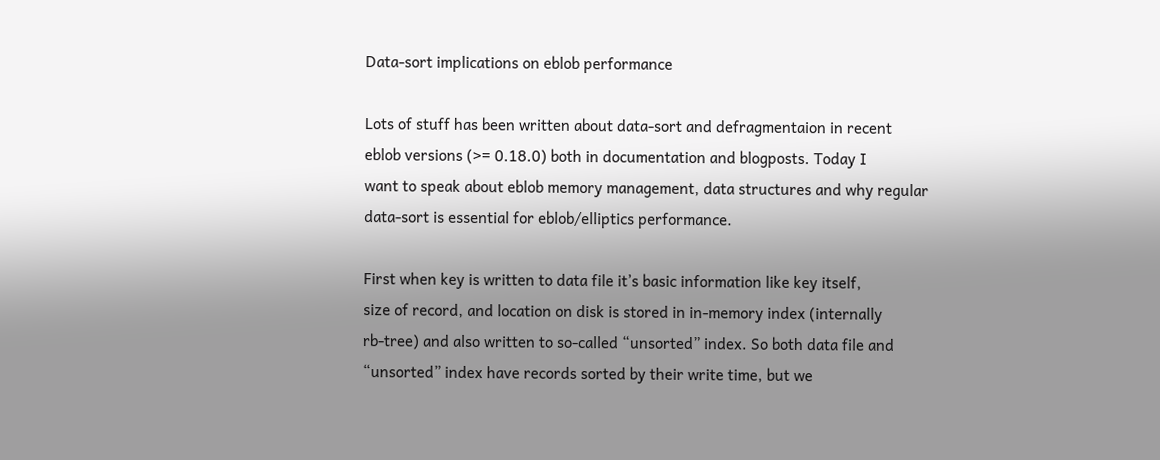Data-sort implications on eblob performance

Lots of stuff has been written about data-sort and defragmentaion in recent
eblob versions (>= 0.18.0) both in documentation and blogposts. Today I
want to speak about eblob memory management, data structures and why regular
data-sort is essential for eblob/elliptics performance.

First when key is written to data file it’s basic information like key itself,
size of record, and location on disk is stored in in-memory index (internally
rb-tree) and also written to so-called “unsorted” index. So both data file and
“unsorted” index have records sorted by their write time, but we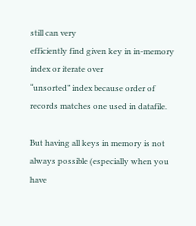still can very
efficiently find given key in in-memory index or iterate over
“unsorted” index because order of records matches one used in datafile.

But having all keys in memory is not always possible (especially when you have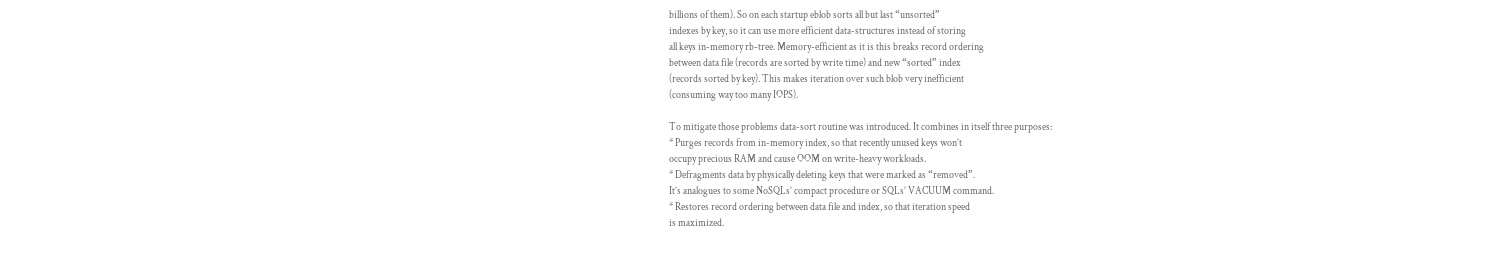billions of them). So on each startup eblob sorts all but last “unsorted”
indexes by key, so it can use more efficient data-structures instead of storing
all keys in-memory rb-tree. Memory-efficient as it is this breaks record ordering
between data file (records are sorted by write time) and new “sorted” index
(records sorted by key). This makes iteration over such blob very inefficient
(consuming way too many IOPS).

To mitigate those problems data-sort routine was introduced. It combines in itself three purposes:
* Purges records from in-memory index, so that recently unused keys won’t
occupy precious RAM and cause OOM on write-heavy workloads.
* Defragments data by physically deleting keys that were marked as “removed”.
It’s analogues to some NoSQLs’ compact procedure or SQLs’ VACUUM command.
* Restores record ordering between data file and index, so that iteration speed
is maximized.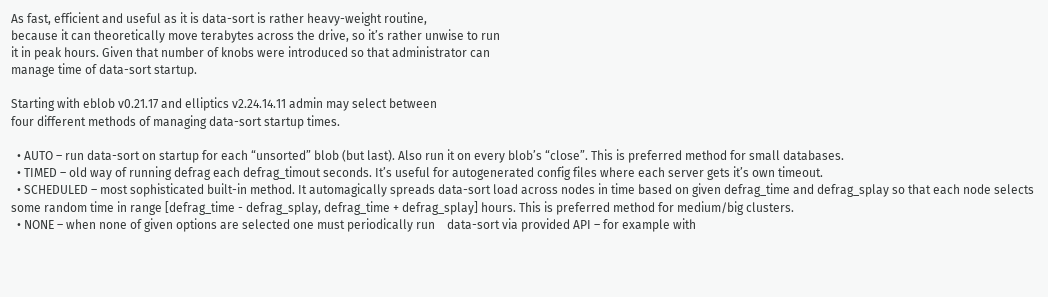As fast, efficient and useful as it is data-sort is rather heavy-weight routine,
because it can theoretically move terabytes across the drive, so it’s rather unwise to run
it in peak hours. Given that number of knobs were introduced so that administrator can
manage time of data-sort startup.

Starting with eblob v0.21.17 and elliptics v2.24.14.11 admin may select between
four different methods of managing data-sort startup times.

  • AUTO – run data-sort on startup for each “unsorted” blob (but last). Also run it on every blob’s “close”. This is preferred method for small databases.
  • TIMED – old way of running defrag each defrag_timout seconds. It’s useful for autogenerated config files where each server gets it’s own timeout.
  • SCHEDULED – most sophisticated built-in method. It automagically spreads data-sort load across nodes in time based on given defrag_time and defrag_splay so that each node selects some random time in range [defrag_time - defrag_splay, defrag_time + defrag_splay] hours. This is preferred method for medium/big clusters.
  • NONE – when none of given options are selected one must periodically run    data-sort via provided API – for example with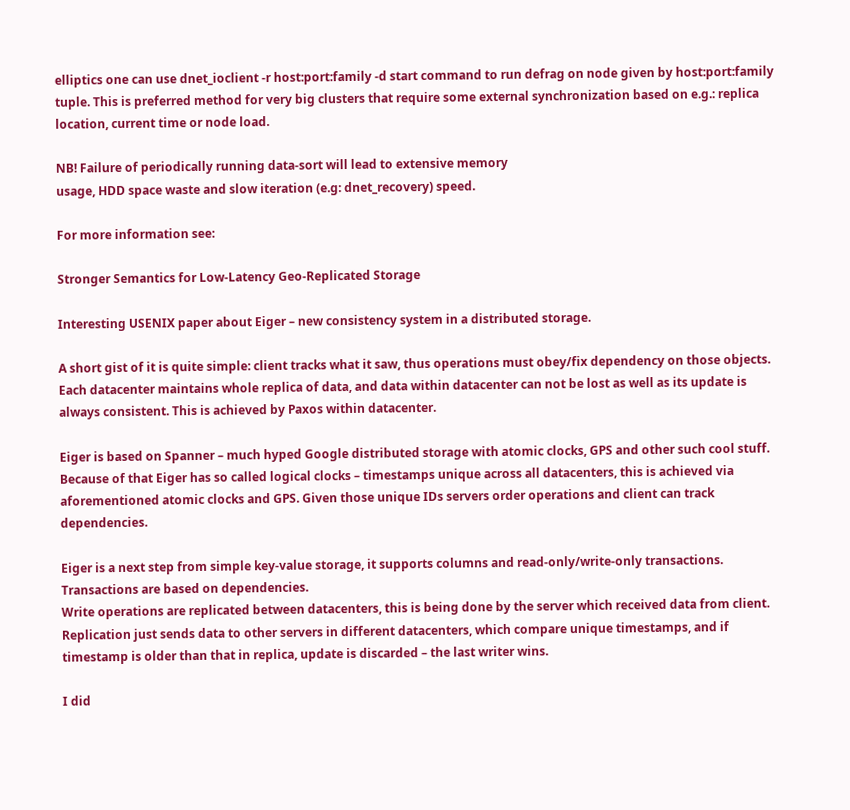elliptics one can use dnet_ioclient -r host:port:family -d start command to run defrag on node given by host:port:family tuple. This is preferred method for very big clusters that require some external synchronization based on e.g.: replica location, current time or node load.

NB! Failure of periodically running data-sort will lead to extensive memory
usage, HDD space waste and slow iteration (e.g: dnet_recovery) speed.

For more information see:

Stronger Semantics for Low-Latency Geo-Replicated Storage

Interesting USENIX paper about Eiger – new consistency system in a distributed storage.

A short gist of it is quite simple: client tracks what it saw, thus operations must obey/fix dependency on those objects.
Each datacenter maintains whole replica of data, and data within datacenter can not be lost as well as its update is always consistent. This is achieved by Paxos within datacenter.

Eiger is based on Spanner – much hyped Google distributed storage with atomic clocks, GPS and other such cool stuff.
Because of that Eiger has so called logical clocks – timestamps unique across all datacenters, this is achieved via aforementioned atomic clocks and GPS. Given those unique IDs servers order operations and client can track dependencies.

Eiger is a next step from simple key-value storage, it supports columns and read-only/write-only transactions. Transactions are based on dependencies.
Write operations are replicated between datacenters, this is being done by the server which received data from client. Replication just sends data to other servers in different datacenters, which compare unique timestamps, and if timestamp is older than that in replica, update is discarded – the last writer wins.

I did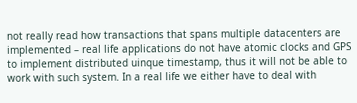not really read how transactions that spans multiple datacenters are implemented – real life applications do not have atomic clocks and GPS to implement distributed uinque timestamp, thus it will not be able to work with such system. In a real life we either have to deal with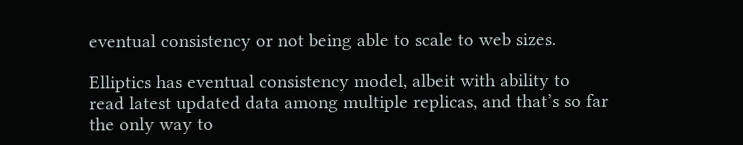eventual consistency or not being able to scale to web sizes.

Elliptics has eventual consistency model, albeit with ability to read latest updated data among multiple replicas, and that’s so far the only way to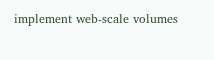implement web-scale volumes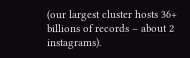(our largest cluster hosts 36+ billions of records – about 2 instagrams).